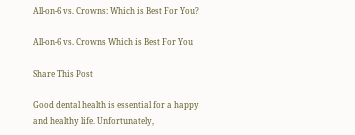All-on-6 vs. Crowns: Which is Best For You?

All-on-6 vs. Crowns Which is Best For You

Share This Post

Good dental health is essential for a happy and healthy life. Unfortunately,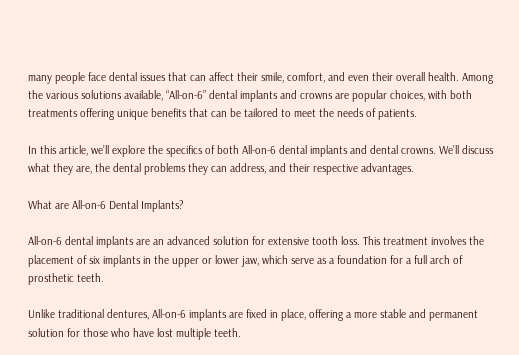many people face dental issues that can affect their smile, comfort, and even their overall health. Among the various solutions available, “All-on-6” dental implants and crowns are popular choices, with both treatments offering unique benefits that can be tailored to meet the needs of patients.

In this article, we’ll explore the specifics of both All-on-6 dental implants and dental crowns. We’ll discuss what they are, the dental problems they can address, and their respective advantages.

What are All-on-6 Dental Implants?

All-on-6 dental implants are an advanced solution for extensive tooth loss. This treatment involves the placement of six implants in the upper or lower jaw, which serve as a foundation for a full arch of prosthetic teeth.

Unlike traditional dentures, All-on-6 implants are fixed in place, offering a more stable and permanent solution for those who have lost multiple teeth.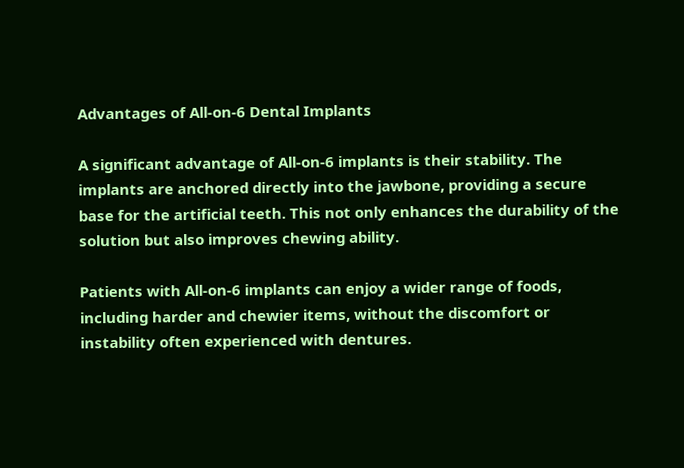Advantages of All-on-6 Dental Implants

A significant advantage of All-on-6 implants is their stability. The implants are anchored directly into the jawbone, providing a secure base for the artificial teeth. This not only enhances the durability of the solution but also improves chewing ability.

Patients with All-on-6 implants can enjoy a wider range of foods, including harder and chewier items, without the discomfort or instability often experienced with dentures.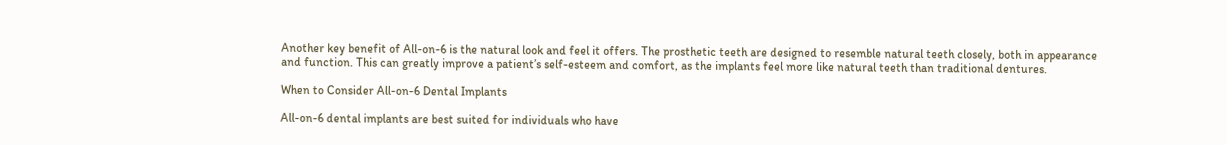Another key benefit of All-on-6 is the natural look and feel it offers. The prosthetic teeth are designed to resemble natural teeth closely, both in appearance and function. This can greatly improve a patient’s self-esteem and comfort, as the implants feel more like natural teeth than traditional dentures.

When to Consider All-on-6 Dental Implants

All-on-6 dental implants are best suited for individuals who have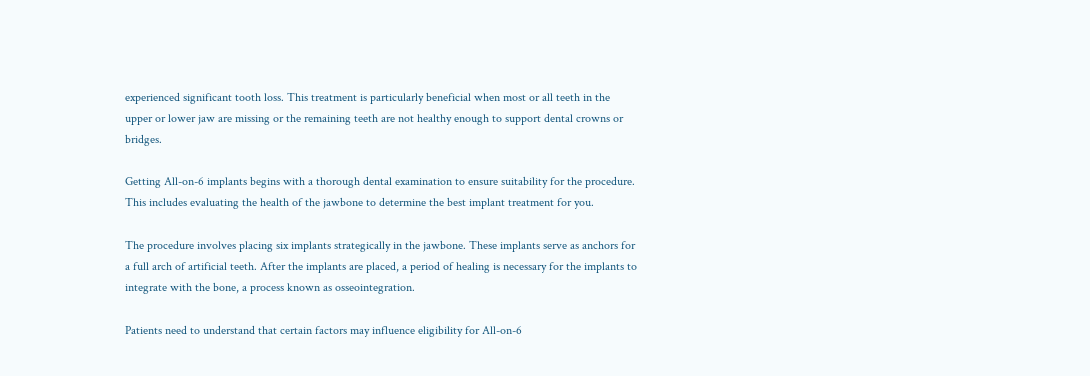experienced significant tooth loss. This treatment is particularly beneficial when most or all teeth in the upper or lower jaw are missing or the remaining teeth are not healthy enough to support dental crowns or bridges.

Getting All-on-6 implants begins with a thorough dental examination to ensure suitability for the procedure. This includes evaluating the health of the jawbone to determine the best implant treatment for you.

The procedure involves placing six implants strategically in the jawbone. These implants serve as anchors for a full arch of artificial teeth. After the implants are placed, a period of healing is necessary for the implants to integrate with the bone, a process known as osseointegration.

Patients need to understand that certain factors may influence eligibility for All-on-6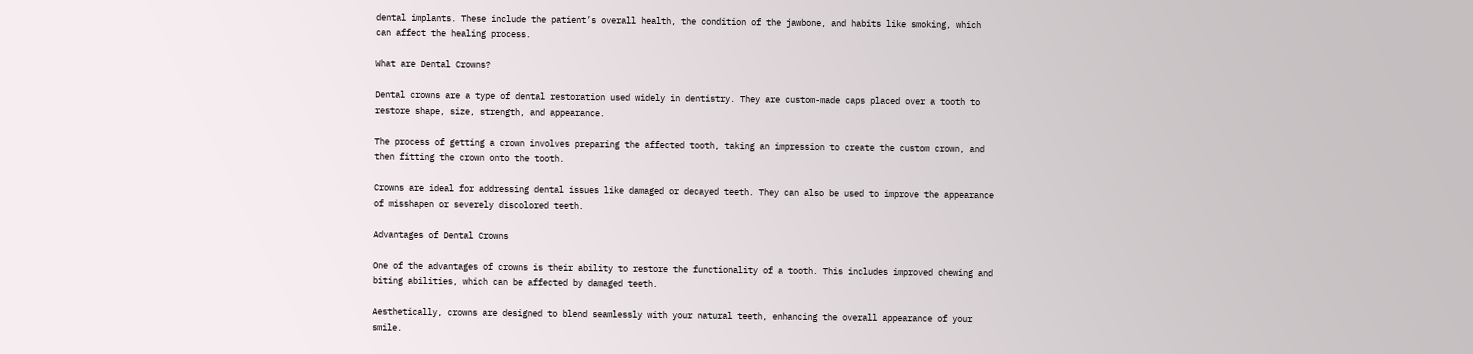dental implants. These include the patient’s overall health, the condition of the jawbone, and habits like smoking, which can affect the healing process.

What are Dental Crowns?

Dental crowns are a type of dental restoration used widely in dentistry. They are custom-made caps placed over a tooth to restore shape, size, strength, and appearance.

The process of getting a crown involves preparing the affected tooth, taking an impression to create the custom crown, and then fitting the crown onto the tooth.

Crowns are ideal for addressing dental issues like damaged or decayed teeth. They can also be used to improve the appearance of misshapen or severely discolored teeth.

Advantages of Dental Crowns

One of the advantages of crowns is their ability to restore the functionality of a tooth. This includes improved chewing and biting abilities, which can be affected by damaged teeth.

Aesthetically, crowns are designed to blend seamlessly with your natural teeth, enhancing the overall appearance of your smile.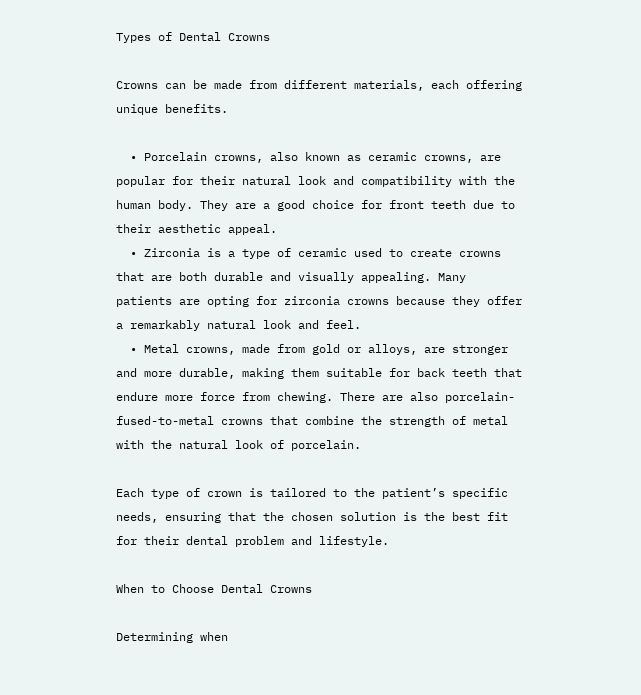Types of Dental Crowns

Crowns can be made from different materials, each offering unique benefits.

  • Porcelain crowns, also known as ceramic crowns, are popular for their natural look and compatibility with the human body. They are a good choice for front teeth due to their aesthetic appeal.
  • Zirconia is a type of ceramic used to create crowns that are both durable and visually appealing. Many patients are opting for zirconia crowns because they offer a remarkably natural look and feel.
  • Metal crowns, made from gold or alloys, are stronger and more durable, making them suitable for back teeth that endure more force from chewing. There are also porcelain-fused-to-metal crowns that combine the strength of metal with the natural look of porcelain.

Each type of crown is tailored to the patient’s specific needs, ensuring that the chosen solution is the best fit for their dental problem and lifestyle.

When to Choose Dental Crowns

Determining when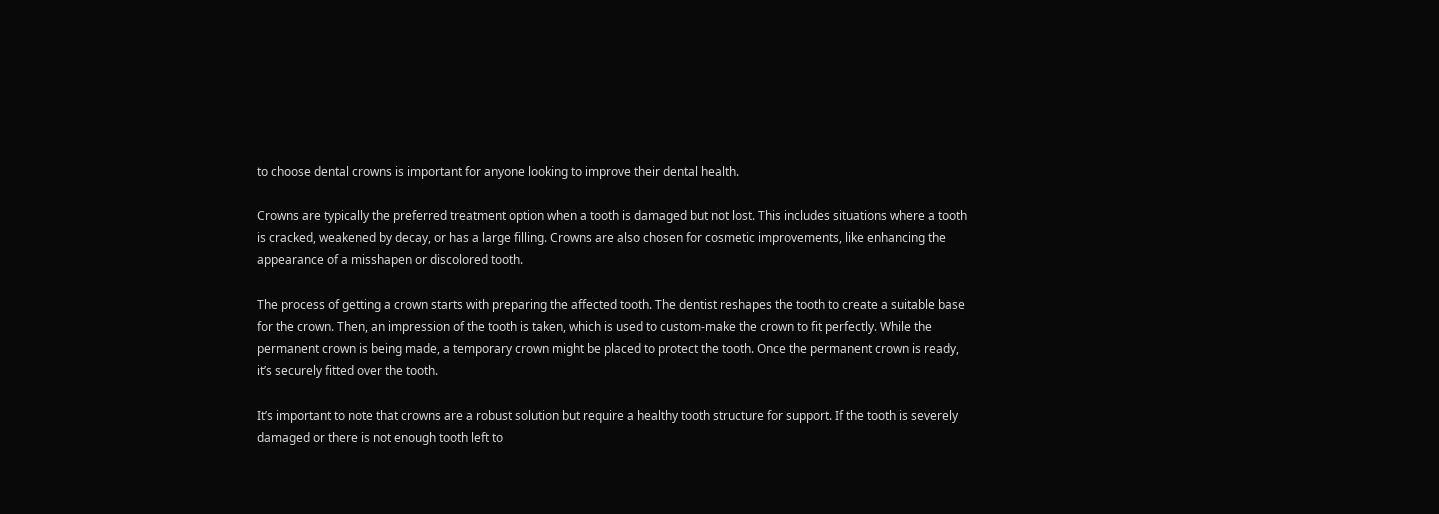to choose dental crowns is important for anyone looking to improve their dental health.

Crowns are typically the preferred treatment option when a tooth is damaged but not lost. This includes situations where a tooth is cracked, weakened by decay, or has a large filling. Crowns are also chosen for cosmetic improvements, like enhancing the appearance of a misshapen or discolored tooth.

The process of getting a crown starts with preparing the affected tooth. The dentist reshapes the tooth to create a suitable base for the crown. Then, an impression of the tooth is taken, which is used to custom-make the crown to fit perfectly. While the permanent crown is being made, a temporary crown might be placed to protect the tooth. Once the permanent crown is ready, it’s securely fitted over the tooth.

It’s important to note that crowns are a robust solution but require a healthy tooth structure for support. If the tooth is severely damaged or there is not enough tooth left to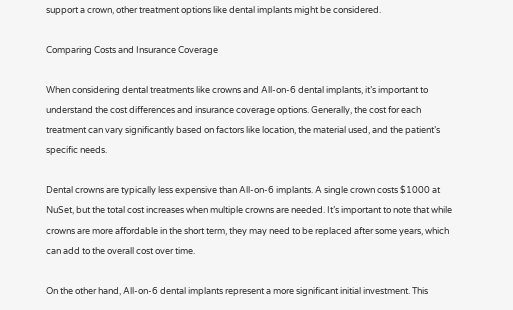support a crown, other treatment options like dental implants might be considered.

Comparing Costs and Insurance Coverage

When considering dental treatments like crowns and All-on-6 dental implants, it’s important to understand the cost differences and insurance coverage options. Generally, the cost for each treatment can vary significantly based on factors like location, the material used, and the patient’s specific needs.

Dental crowns are typically less expensive than All-on-6 implants. A single crown costs $1000 at NuSet, but the total cost increases when multiple crowns are needed. It’s important to note that while crowns are more affordable in the short term, they may need to be replaced after some years, which can add to the overall cost over time.

On the other hand, All-on-6 dental implants represent a more significant initial investment. This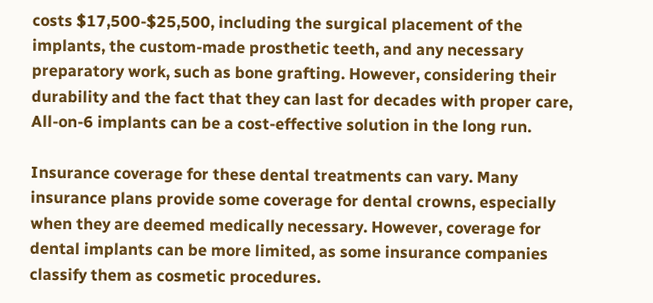costs $17,500-$25,500, including the surgical placement of the implants, the custom-made prosthetic teeth, and any necessary preparatory work, such as bone grafting. However, considering their durability and the fact that they can last for decades with proper care, All-on-6 implants can be a cost-effective solution in the long run.

Insurance coverage for these dental treatments can vary. Many insurance plans provide some coverage for dental crowns, especially when they are deemed medically necessary. However, coverage for dental implants can be more limited, as some insurance companies classify them as cosmetic procedures.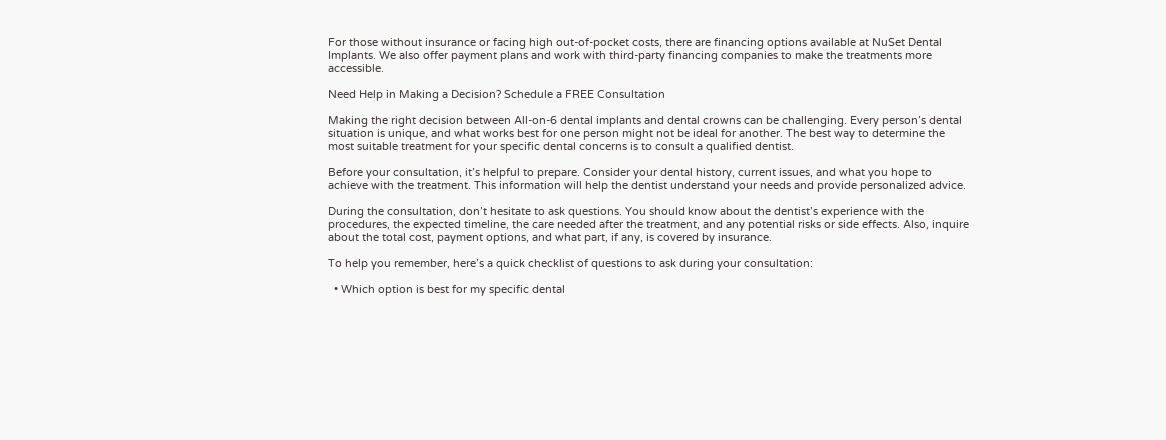For those without insurance or facing high out-of-pocket costs, there are financing options available at NuSet Dental Implants. We also offer payment plans and work with third-party financing companies to make the treatments more accessible.

Need Help in Making a Decision? Schedule a FREE Consultation

Making the right decision between All-on-6 dental implants and dental crowns can be challenging. Every person’s dental situation is unique, and what works best for one person might not be ideal for another. The best way to determine the most suitable treatment for your specific dental concerns is to consult a qualified dentist.

Before your consultation, it’s helpful to prepare. Consider your dental history, current issues, and what you hope to achieve with the treatment. This information will help the dentist understand your needs and provide personalized advice.

During the consultation, don’t hesitate to ask questions. You should know about the dentist’s experience with the procedures, the expected timeline, the care needed after the treatment, and any potential risks or side effects. Also, inquire about the total cost, payment options, and what part, if any, is covered by insurance.

To help you remember, here’s a quick checklist of questions to ask during your consultation:

  • Which option is best for my specific dental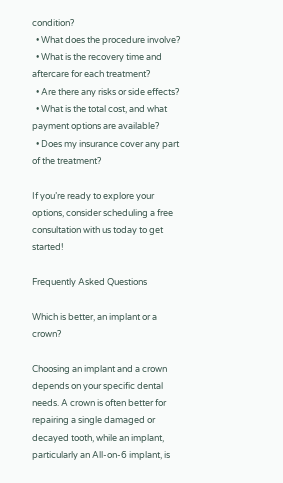condition?
  • What does the procedure involve?
  • What is the recovery time and aftercare for each treatment?
  • Are there any risks or side effects?
  • What is the total cost, and what payment options are available?
  • Does my insurance cover any part of the treatment?

If you’re ready to explore your options, consider scheduling a free consultation with us today to get started!

Frequently Asked Questions

Which is better, an implant or a crown?

Choosing an implant and a crown depends on your specific dental needs. A crown is often better for repairing a single damaged or decayed tooth, while an implant, particularly an All-on-6 implant, is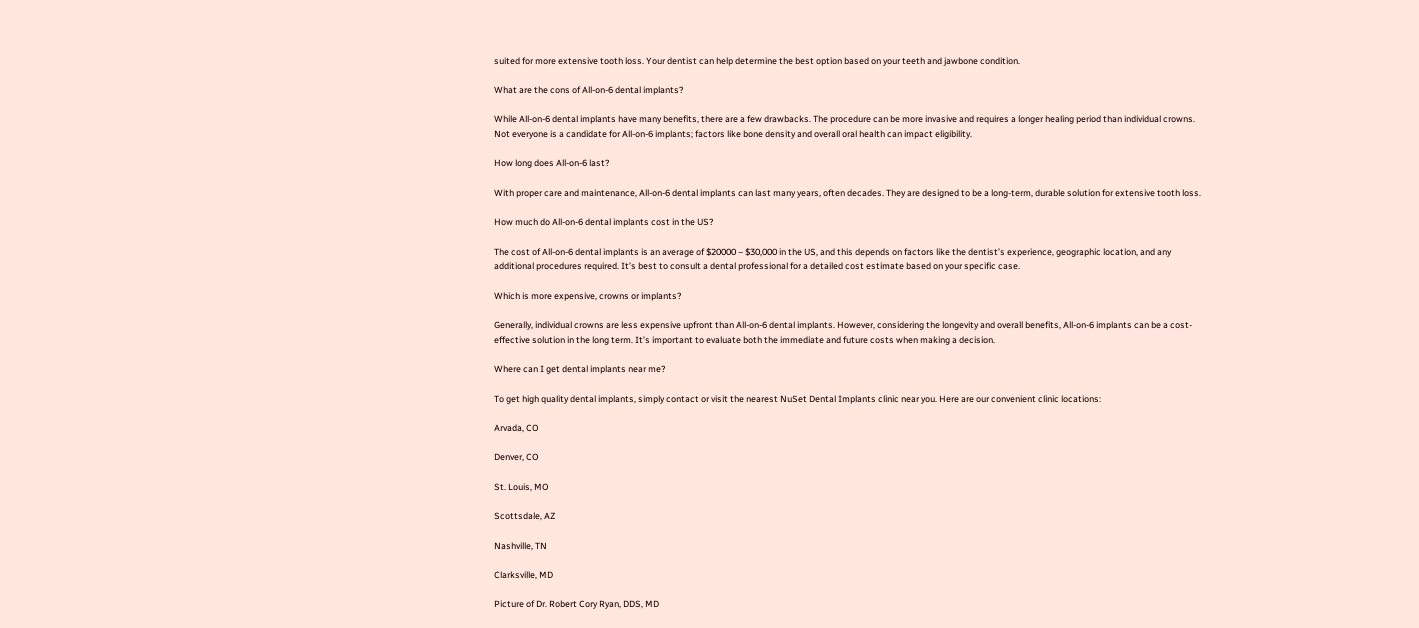suited for more extensive tooth loss. Your dentist can help determine the best option based on your teeth and jawbone condition.

What are the cons of All-on-6 dental implants?

While All-on-6 dental implants have many benefits, there are a few drawbacks. The procedure can be more invasive and requires a longer healing period than individual crowns. Not everyone is a candidate for All-on-6 implants; factors like bone density and overall oral health can impact eligibility.

How long does All-on-6 last?

With proper care and maintenance, All-on-6 dental implants can last many years, often decades. They are designed to be a long-term, durable solution for extensive tooth loss.

How much do All-on-6 dental implants cost in the US?

The cost of All-on-6 dental implants is an average of $20000 – $30,000 in the US, and this depends on factors like the dentist’s experience, geographic location, and any additional procedures required. It’s best to consult a dental professional for a detailed cost estimate based on your specific case.

Which is more expensive, crowns or implants?

Generally, individual crowns are less expensive upfront than All-on-6 dental implants. However, considering the longevity and overall benefits, All-on-6 implants can be a cost-effective solution in the long term. It’s important to evaluate both the immediate and future costs when making a decision.

Where can I get dental implants near me?

To get high quality dental implants, simply contact or visit the nearest NuSet Dental Implants clinic near you. Here are our convenient clinic locations:

Arvada, CO

Denver, CO

St. Louis, MO

Scottsdale, AZ

Nashville, TN

Clarksville, MD

Picture of Dr. Robert Cory Ryan, DDS, MD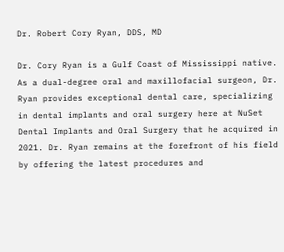Dr. Robert Cory Ryan, DDS, MD

Dr. Cory Ryan is a Gulf Coast of Mississippi native. As a dual-degree oral and maxillofacial surgeon, Dr. Ryan provides exceptional dental care, specializing in dental implants and oral surgery here at NuSet Dental Implants and Oral Surgery that he acquired in 2021. Dr. Ryan remains at the forefront of his field by offering the latest procedures and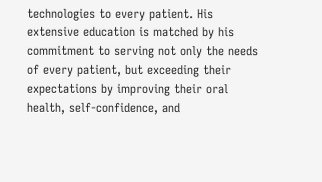technologies to every patient. His extensive education is matched by his commitment to serving not only the needs of every patient, but exceeding their expectations by improving their oral health, self-confidence, and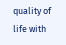quality of life with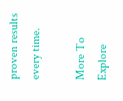proven results every time.

More To Explore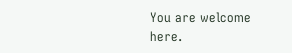You are welcome here.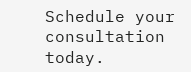Schedule your consultation today.